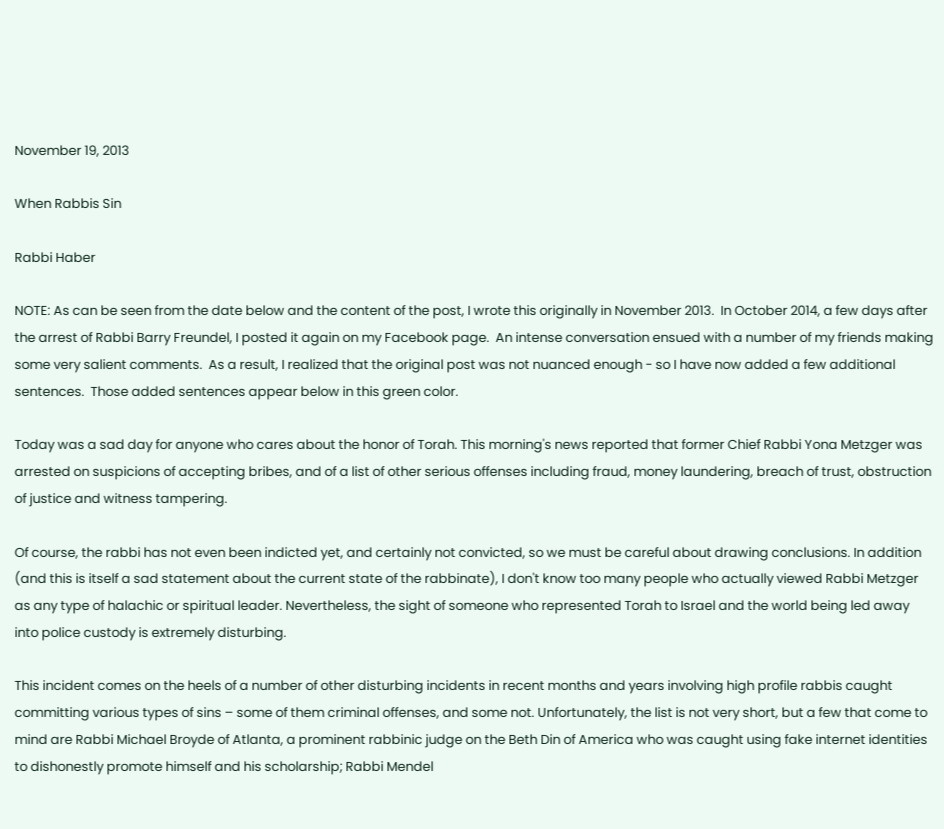November 19, 2013

When Rabbis Sin

Rabbi Haber

NOTE: As can be seen from the date below and the content of the post, I wrote this originally in November 2013.  In October 2014, a few days after the arrest of Rabbi Barry Freundel, I posted it again on my Facebook page.  An intense conversation ensued with a number of my friends making some very salient comments.  As a result, I realized that the original post was not nuanced enough - so I have now added a few additional sentences.  Those added sentences appear below in this green color.

Today was a sad day for anyone who cares about the honor of Torah. This morning's news reported that former Chief Rabbi Yona Metzger was arrested on suspicions of accepting bribes, and of a list of other serious offenses including fraud, money laundering, breach of trust, obstruction of justice and witness tampering.

Of course, the rabbi has not even been indicted yet, and certainly not convicted, so we must be careful about drawing conclusions. In addition (and this is itself a sad statement about the current state of the rabbinate), I don't know too many people who actually viewed Rabbi Metzger as any type of halachic or spiritual leader. Nevertheless, the sight of someone who represented Torah to Israel and the world being led away into police custody is extremely disturbing.

This incident comes on the heels of a number of other disturbing incidents in recent months and years involving high profile rabbis caught committing various types of sins – some of them criminal offenses, and some not. Unfortunately, the list is not very short, but a few that come to mind are Rabbi Michael Broyde of Atlanta, a prominent rabbinic judge on the Beth Din of America who was caught using fake internet identities to dishonestly promote himself and his scholarship; Rabbi Mendel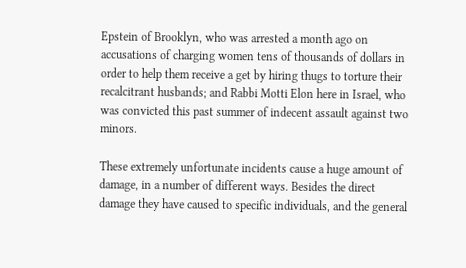Epstein of Brooklyn, who was arrested a month ago on accusations of charging women tens of thousands of dollars in order to help them receive a get by hiring thugs to torture their recalcitrant husbands; and Rabbi Motti Elon here in Israel, who was convicted this past summer of indecent assault against two minors.

These extremely unfortunate incidents cause a huge amount of damage, in a number of different ways. Besides the direct damage they have caused to specific individuals, and the general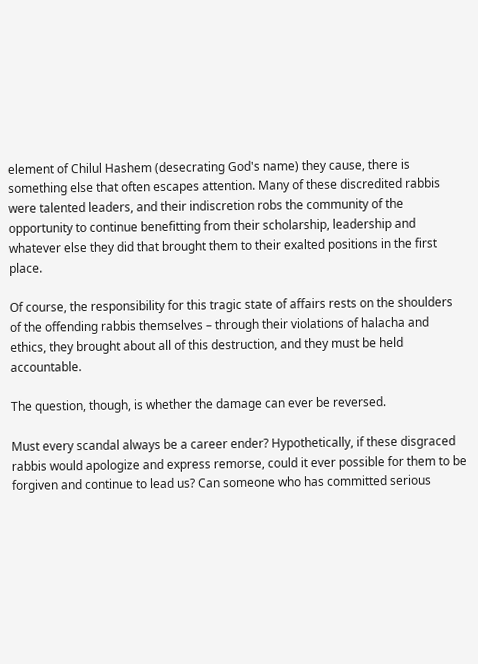element of Chilul Hashem (desecrating God's name) they cause, there is something else that often escapes attention. Many of these discredited rabbis were talented leaders, and their indiscretion robs the community of the opportunity to continue benefitting from their scholarship, leadership and whatever else they did that brought them to their exalted positions in the first place.

Of course, the responsibility for this tragic state of affairs rests on the shoulders of the offending rabbis themselves – through their violations of halacha and ethics, they brought about all of this destruction, and they must be held accountable.

The question, though, is whether the damage can ever be reversed.

Must every scandal always be a career ender? Hypothetically, if these disgraced rabbis would apologize and express remorse, could it ever possible for them to be forgiven and continue to lead us? Can someone who has committed serious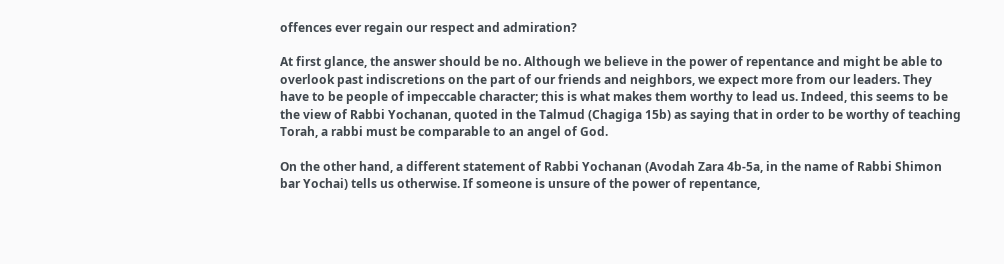offences ever regain our respect and admiration?

At first glance, the answer should be no. Although we believe in the power of repentance and might be able to overlook past indiscretions on the part of our friends and neighbors, we expect more from our leaders. They have to be people of impeccable character; this is what makes them worthy to lead us. Indeed, this seems to be the view of Rabbi Yochanan, quoted in the Talmud (Chagiga 15b) as saying that in order to be worthy of teaching Torah, a rabbi must be comparable to an angel of God.

On the other hand, a different statement of Rabbi Yochanan (Avodah Zara 4b-5a, in the name of Rabbi Shimon bar Yochai) tells us otherwise. If someone is unsure of the power of repentance,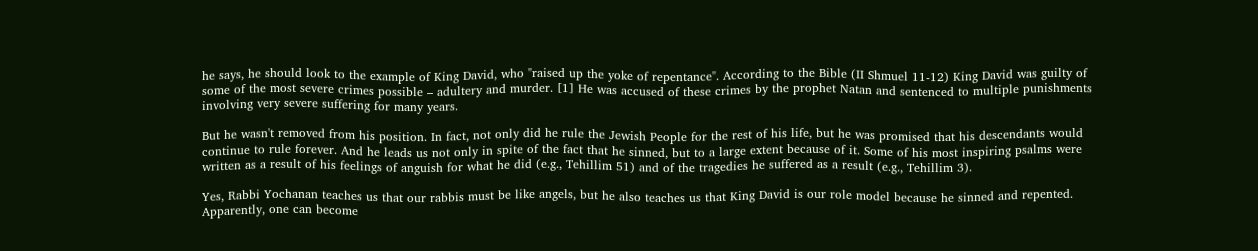he says, he should look to the example of King David, who "raised up the yoke of repentance". According to the Bible (II Shmuel 11-12) King David was guilty of some of the most severe crimes possible – adultery and murder. [1] He was accused of these crimes by the prophet Natan and sentenced to multiple punishments involving very severe suffering for many years.

But he wasn't removed from his position. In fact, not only did he rule the Jewish People for the rest of his life, but he was promised that his descendants would continue to rule forever. And he leads us not only in spite of the fact that he sinned, but to a large extent because of it. Some of his most inspiring psalms were written as a result of his feelings of anguish for what he did (e.g., Tehillim 51) and of the tragedies he suffered as a result (e.g., Tehillim 3).

Yes, Rabbi Yochanan teaches us that our rabbis must be like angels, but he also teaches us that King David is our role model because he sinned and repented. Apparently, one can become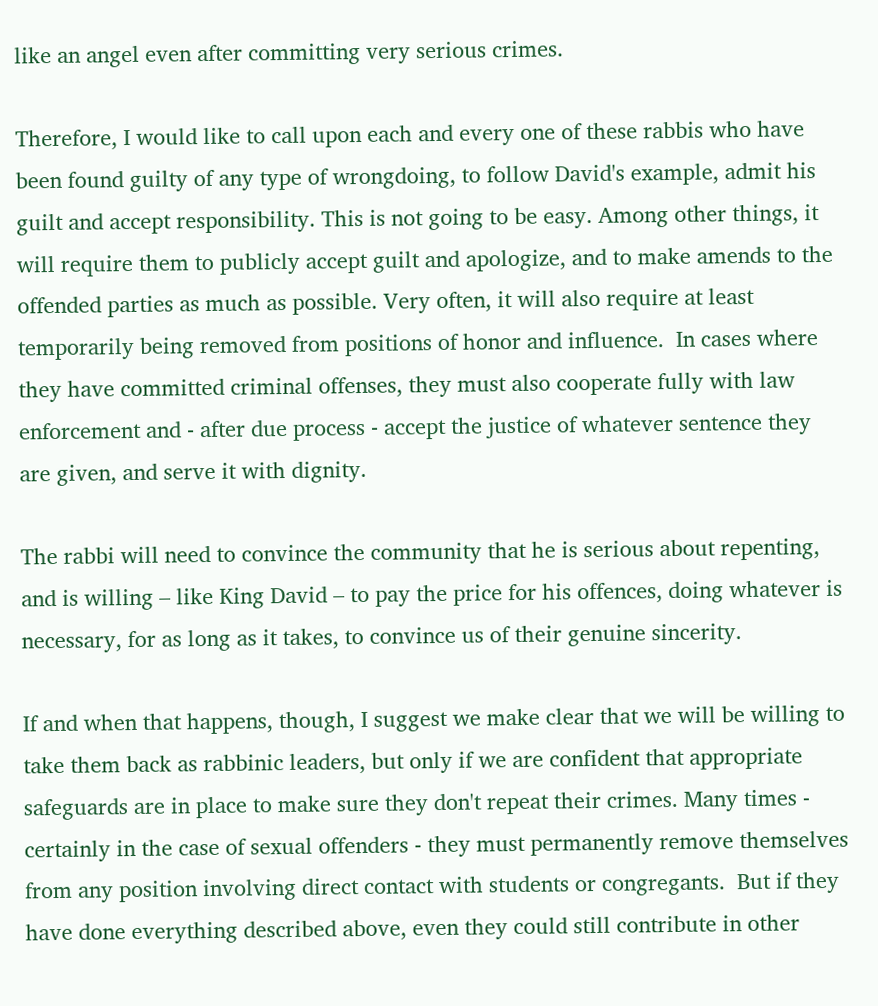like an angel even after committing very serious crimes.

Therefore, I would like to call upon each and every one of these rabbis who have been found guilty of any type of wrongdoing, to follow David's example, admit his guilt and accept responsibility. This is not going to be easy. Among other things, it will require them to publicly accept guilt and apologize, and to make amends to the offended parties as much as possible. Very often, it will also require at least temporarily being removed from positions of honor and influence.  In cases where they have committed criminal offenses, they must also cooperate fully with law enforcement and - after due process - accept the justice of whatever sentence they are given, and serve it with dignity.

The rabbi will need to convince the community that he is serious about repenting, and is willing – like King David – to pay the price for his offences, doing whatever is necessary, for as long as it takes, to convince us of their genuine sincerity.

If and when that happens, though, I suggest we make clear that we will be willing to take them back as rabbinic leaders, but only if we are confident that appropriate safeguards are in place to make sure they don't repeat their crimes. Many times - certainly in the case of sexual offenders - they must permanently remove themselves from any position involving direct contact with students or congregants.  But if they have done everything described above, even they could still contribute in other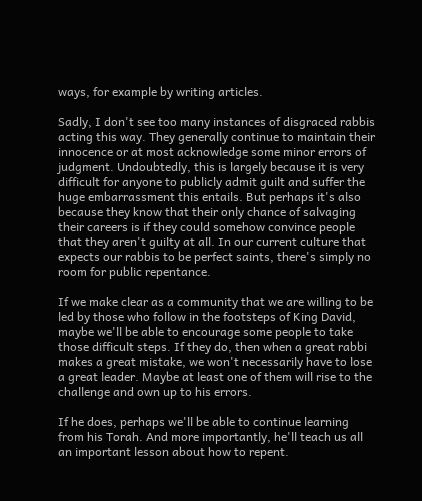ways, for example by writing articles.

Sadly, I don't see too many instances of disgraced rabbis acting this way. They generally continue to maintain their innocence or at most acknowledge some minor errors of judgment. Undoubtedly, this is largely because it is very difficult for anyone to publicly admit guilt and suffer the huge embarrassment this entails. But perhaps it's also because they know that their only chance of salvaging their careers is if they could somehow convince people that they aren't guilty at all. In our current culture that expects our rabbis to be perfect saints, there's simply no room for public repentance.

If we make clear as a community that we are willing to be led by those who follow in the footsteps of King David, maybe we'll be able to encourage some people to take those difficult steps. If they do, then when a great rabbi makes a great mistake, we won't necessarily have to lose a great leader. Maybe at least one of them will rise to the challenge and own up to his errors.

If he does, perhaps we'll be able to continue learning from his Torah. And more importantly, he'll teach us all an important lesson about how to repent.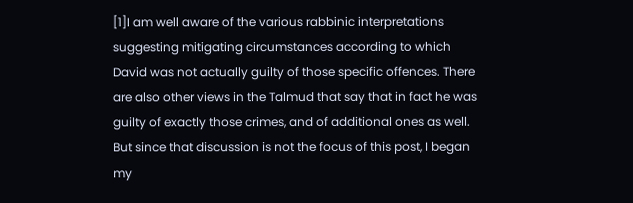[1]I am well aware of the various rabbinic interpretations suggesting mitigating circumstances according to which David was not actually guilty of those specific offences. There are also other views in the Talmud that say that in fact he was guilty of exactly those crimes, and of additional ones as well. But since that discussion is not the focus of this post, I began my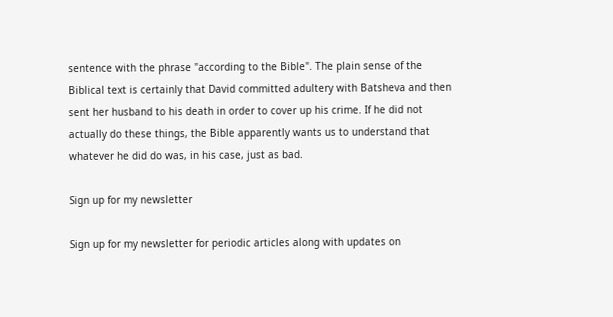sentence with the phrase "according to the Bible". The plain sense of the Biblical text is certainly that David committed adultery with Batsheva and then sent her husband to his death in order to cover up his crime. If he did not actually do these things, the Bible apparently wants us to understand that whatever he did do was, in his case, just as bad.

Sign up for my newsletter

Sign up for my newsletter for periodic articles along with updates on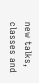new talks, classes and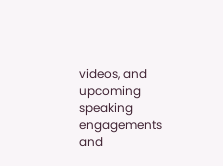videos, and upcoming speaking engagements and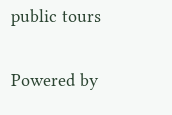public tours

Powered by